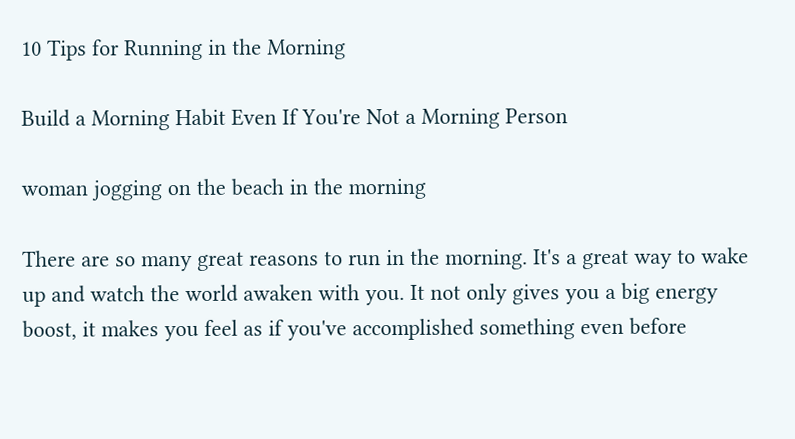10 Tips for Running in the Morning

Build a Morning Habit Even If You're Not a Morning Person

woman jogging on the beach in the morning

There are so many great reasons to run in the morning. It's a great way to wake up and watch the world awaken with you. It not only gives you a big energy boost, it makes you feel as if you've accomplished something even before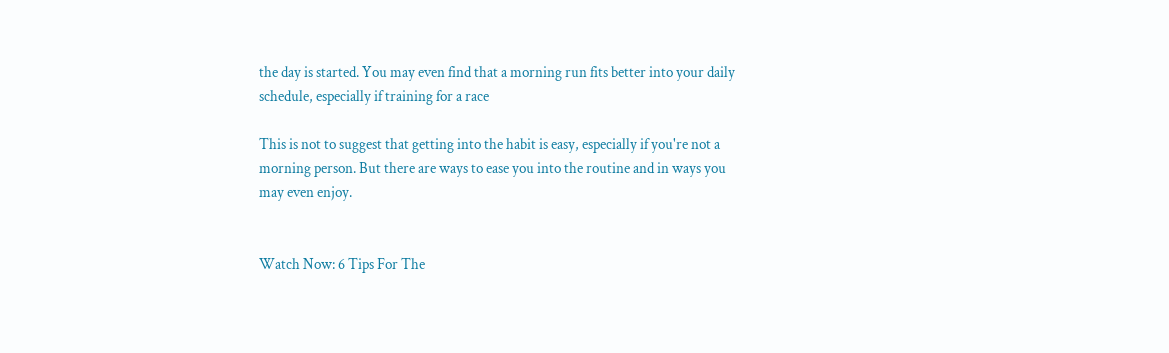the day is started. You may even find that a morning run fits better into your daily schedule, especially if training for a race

This is not to suggest that getting into the habit is easy, especially if you're not a morning person. But there are ways to ease you into the routine and in ways you may even enjoy.


Watch Now: 6 Tips For The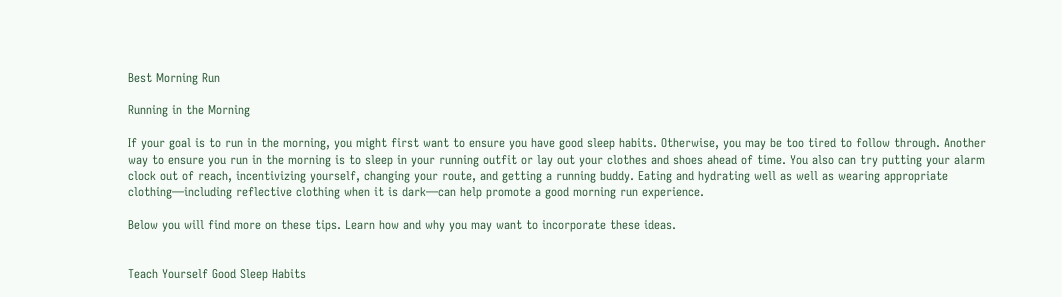Best Morning Run

Running in the Morning

If your goal is to run in the morning, you might first want to ensure you have good sleep habits. Otherwise, you may be too tired to follow through. Another way to ensure you run in the morning is to sleep in your running outfit or lay out your clothes and shoes ahead of time. You also can try putting your alarm clock out of reach, incentivizing yourself, changing your route, and getting a running buddy. Eating and hydrating well as well as wearing appropriate clothing—including reflective clothing when it is dark—can help promote a good morning run experience.

Below you will find more on these tips. Learn how and why you may want to incorporate these ideas.


Teach Yourself Good Sleep Habits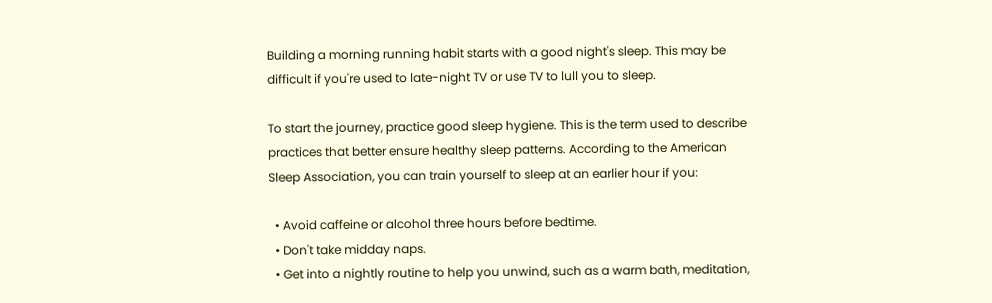Building a morning running habit starts with a good night's sleep. This may be difficult if you're used to late-night TV or use TV to lull you to sleep.

To start the journey, practice good sleep hygiene. This is the term used to describe practices that better ensure healthy sleep patterns. According to the American Sleep Association, you can train yourself to sleep at an earlier hour if you:

  • Avoid caffeine or alcohol three hours before bedtime.
  • Don't take midday naps.
  • Get into a nightly routine to help you unwind, such as a warm bath, meditation,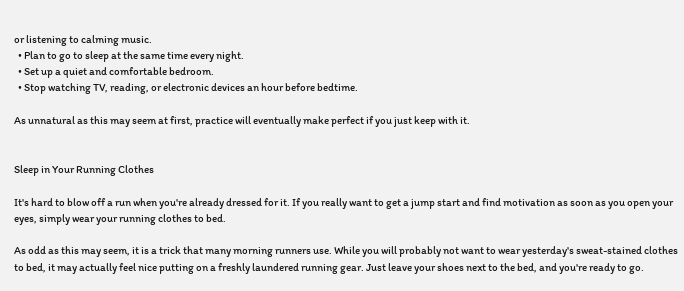or listening to calming music.
  • Plan to go to sleep at the same time every night.
  • Set up a quiet and comfortable bedroom.
  • Stop watching TV, reading, or electronic devices an hour before bedtime.

As unnatural as this may seem at first, practice will eventually make perfect if you just keep with it.


Sleep in Your Running Clothes

It's hard to blow off a run when you're already dressed for it. If you really want to get a jump start and find motivation as soon as you open your eyes, simply wear your running clothes to bed.

As odd as this may seem, it is a trick that many morning runners use. While you will probably not want to wear yesterday's sweat-stained clothes to bed, it may actually feel nice putting on a freshly laundered running gear. Just leave your shoes next to the bed, and you're ready to go.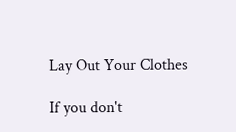Lay Out Your Clothes

If you don't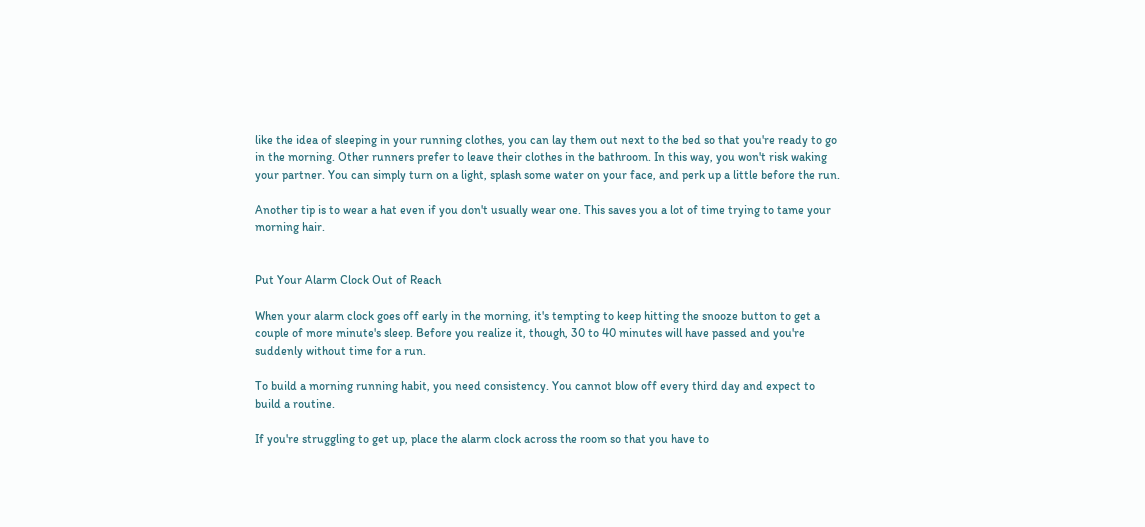like the idea of sleeping in your running clothes, you can lay them out next to the bed so that you're ready to go in the morning. Other runners prefer to leave their clothes in the bathroom. In this way, you won't risk waking your partner. You can simply turn on a light, splash some water on your face, and perk up a little before the run.

Another tip is to wear a hat even if you don't usually wear one. This saves you a lot of time trying to tame your morning hair.


Put Your Alarm Clock Out of Reach

When your alarm clock goes off early in the morning, it's tempting to keep hitting the snooze button to get a couple of more minute's sleep. Before you realize it, though, 30 to 40 minutes will have passed and you're suddenly without time for a run.

To build a morning running habit, you need consistency. You cannot blow off every third day and expect to build a routine.

If you're struggling to get up, place the alarm clock across the room so that you have to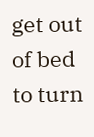get out of bed to turn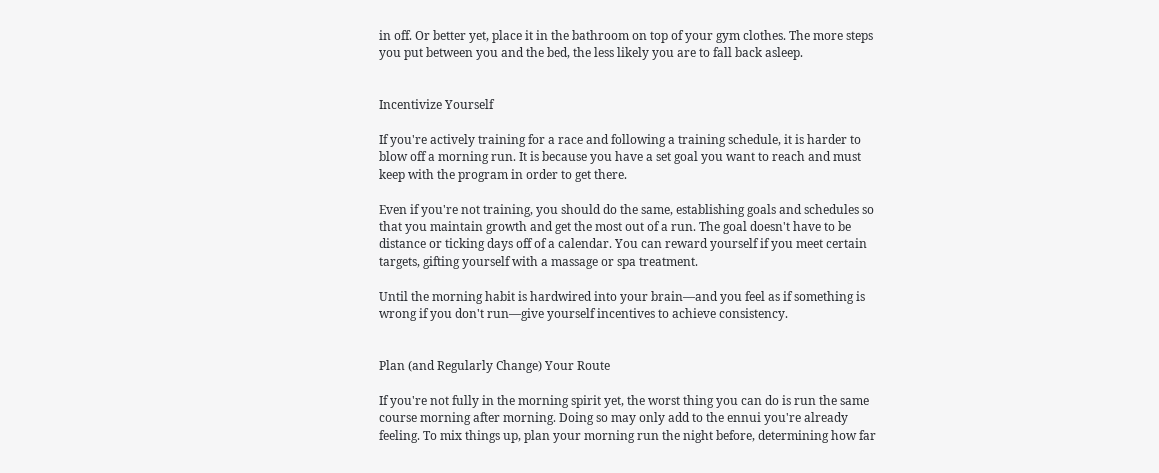in off. Or better yet, place it in the bathroom on top of your gym clothes. The more steps you put between you and the bed, the less likely you are to fall back asleep.


Incentivize Yourself

If you're actively training for a race and following a training schedule, it is harder to blow off a morning run. It is because you have a set goal you want to reach and must keep with the program in order to get there.

Even if you're not training, you should do the same, establishing goals and schedules so that you maintain growth and get the most out of a run. The goal doesn't have to be distance or ticking days off of a calendar. You can reward yourself if you meet certain targets, gifting yourself with a massage or spa treatment.

Until the morning habit is hardwired into your brain—and you feel as if something is wrong if you don't run—give yourself incentives to achieve consistency.


Plan (and Regularly Change) Your Route

If you're not fully in the morning spirit yet, the worst thing you can do is run the same course morning after morning. Doing so may only add to the ennui you're already feeling. To mix things up, plan your morning run the night before, determining how far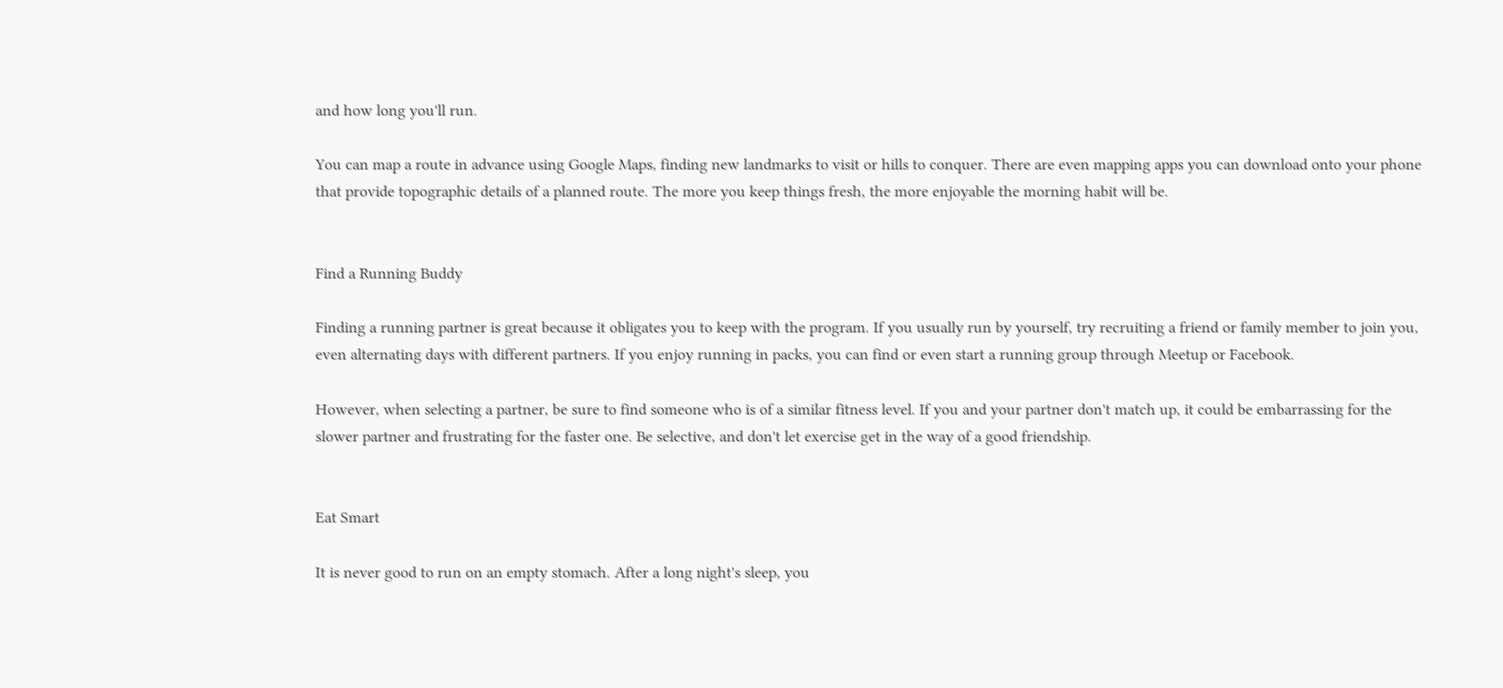and how long you'll run.

You can map a route in advance using Google Maps, finding new landmarks to visit or hills to conquer. There are even mapping apps you can download onto your phone that provide topographic details of a planned route. The more you keep things fresh, the more enjoyable the morning habit will be.


Find a Running Buddy

Finding a running partner is great because it obligates you to keep with the program. If you usually run by yourself, try recruiting a friend or family member to join you, even alternating days with different partners. If you enjoy running in packs, you can find or even start a running group through Meetup or Facebook.

However, when selecting a partner, be sure to find someone who is of a similar fitness level. If you and your partner don't match up, it could be embarrassing for the slower partner and frustrating for the faster one. Be selective, and don't let exercise get in the way of a good friendship.


Eat Smart

It is never good to run on an empty stomach. After a long night's sleep, you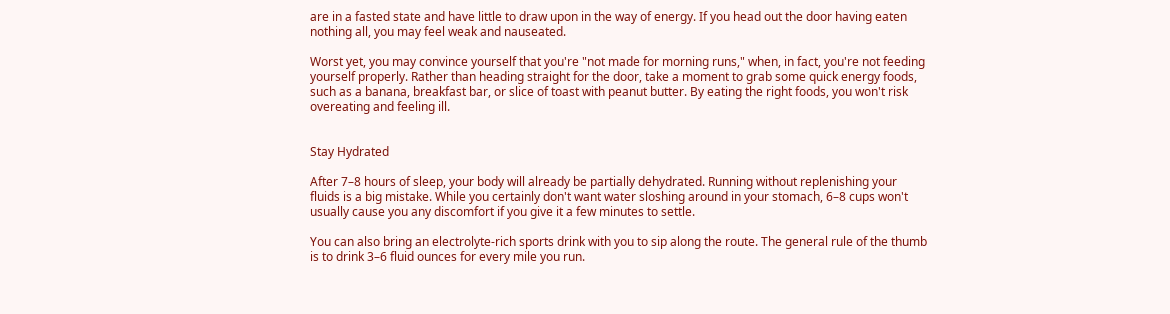are in a fasted state and have little to draw upon in the way of energy. If you head out the door having eaten nothing all, you may feel weak and nauseated.

Worst yet, you may convince yourself that you're "not made for morning runs," when, in fact, you're not feeding yourself properly. Rather than heading straight for the door, take a moment to grab some quick energy foods, such as a banana, breakfast bar, or slice of toast with peanut butter. By eating the right foods, you won't risk overeating and feeling ill.


Stay Hydrated

After 7–8 hours of sleep, your body will already be partially dehydrated. Running without replenishing your fluids is a big mistake. While you certainly don't want water sloshing around in your stomach, 6–8 cups won't usually cause you any discomfort if you give it a few minutes to settle.

You can also bring an electrolyte-rich sports drink with you to sip along the route. The general rule of the thumb is to drink 3–6 fluid ounces for every mile you run.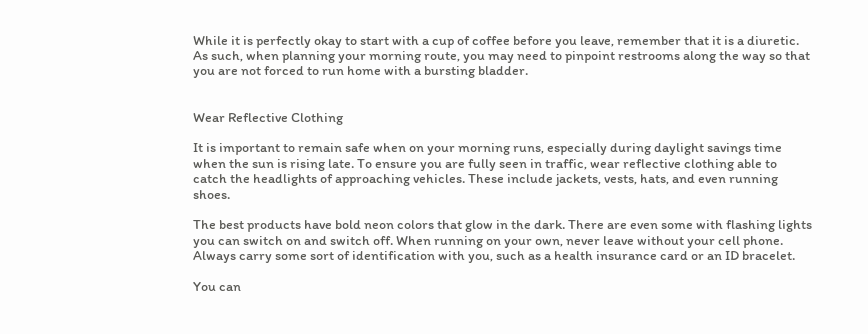While it is perfectly okay to start with a cup of coffee before you leave, remember that it is a diuretic. As such, when planning your morning route, you may need to pinpoint restrooms along the way so that you are not forced to run home with a bursting bladder.


Wear Reflective Clothing

It is important to remain safe when on your morning runs, especially during daylight savings time when the sun is rising late. To ensure you are fully seen in traffic, wear reflective clothing able to catch the headlights of approaching vehicles. These include jackets, vests, hats, and even running shoes.

The best products have bold neon colors that glow in the dark. There are even some with flashing lights you can switch on and switch off. When running on your own, never leave without your cell phone. Always carry some sort of identification with you, such as a health insurance card or an ID bracelet.

You can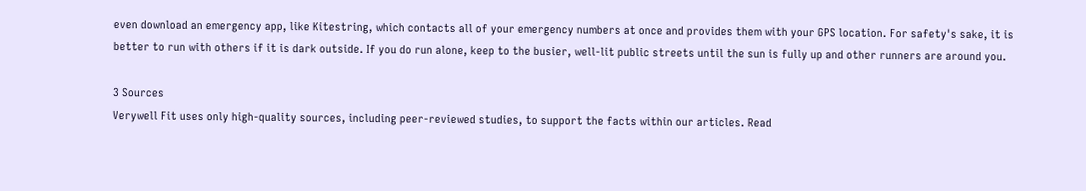even download an emergency app, like Kitestring, which contacts all of your emergency numbers at once and provides them with your GPS location. For safety's sake, it is better to run with others if it is dark outside. If you do run alone, keep to the busier, well-lit public streets until the sun is fully up and other runners are around you.

3 Sources
Verywell Fit uses only high-quality sources, including peer-reviewed studies, to support the facts within our articles. Read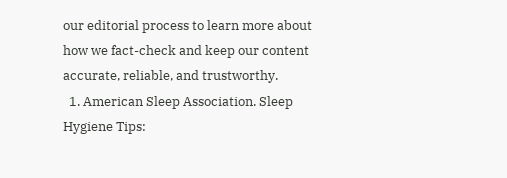our editorial process to learn more about how we fact-check and keep our content accurate, reliable, and trustworthy.
  1. American Sleep Association. Sleep Hygiene Tips: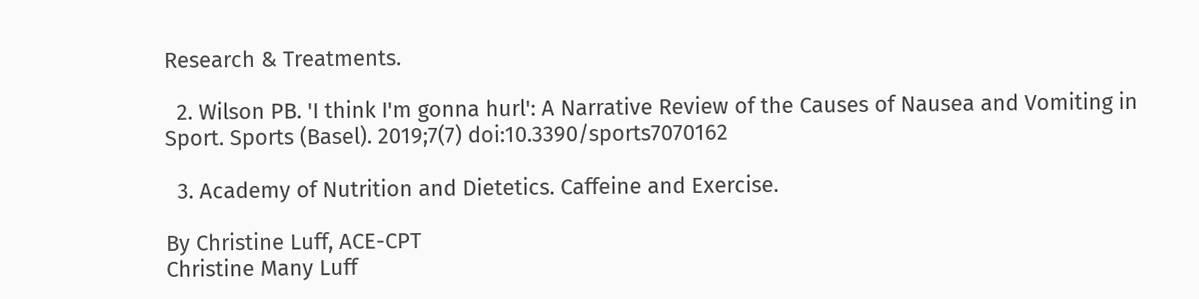Research & Treatments.

  2. Wilson PB. 'I think I'm gonna hurl': A Narrative Review of the Causes of Nausea and Vomiting in Sport. Sports (Basel). 2019;7(7) doi:10.3390/sports7070162

  3. Academy of Nutrition and Dietetics. Caffeine and Exercise.

By Christine Luff, ACE-CPT
Christine Many Luff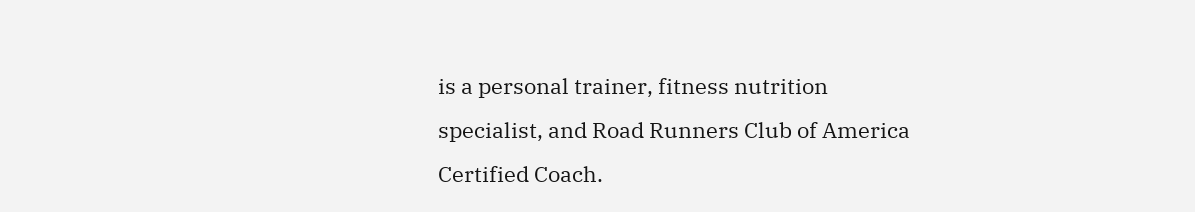is a personal trainer, fitness nutrition specialist, and Road Runners Club of America Certified Coach.